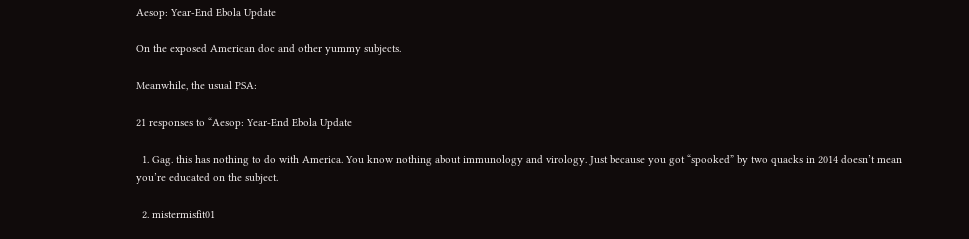Aesop: Year-End Ebola Update

On the exposed American doc and other yummy subjects.

Meanwhile, the usual PSA:

21 responses to “Aesop: Year-End Ebola Update

  1. Gag. this has nothing to do with America. You know nothing about immunology and virology. Just because you got “spooked” by two quacks in 2014 doesn’t mean you’re educated on the subject.

  2. mistermisfit01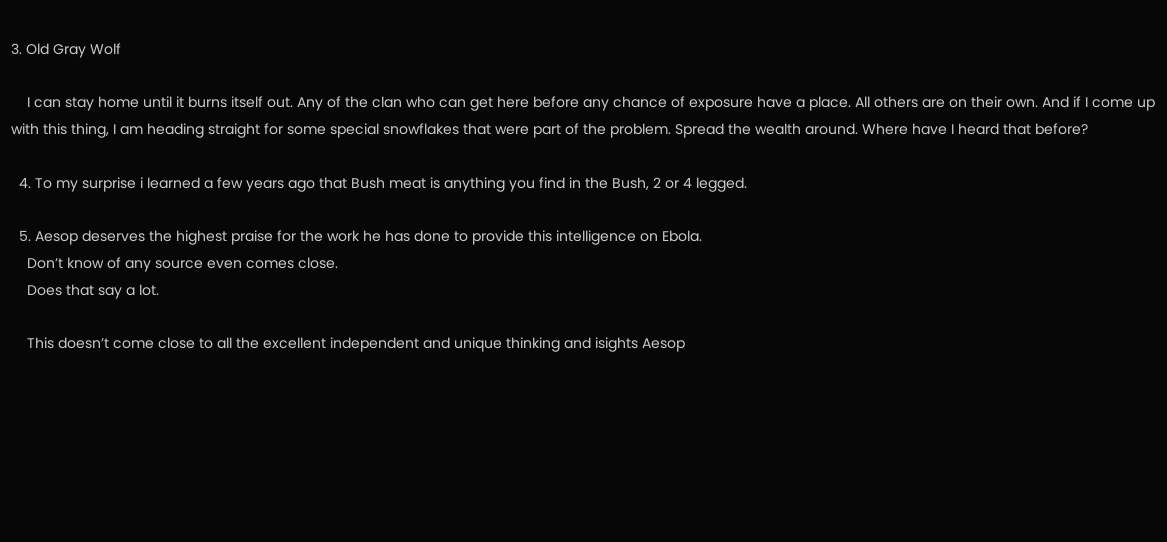3. Old Gray Wolf

    I can stay home until it burns itself out. Any of the clan who can get here before any chance of exposure have a place. All others are on their own. And if I come up with this thing, I am heading straight for some special snowflakes that were part of the problem. Spread the wealth around. Where have I heard that before?

  4. To my surprise i learned a few years ago that Bush meat is anything you find in the Bush, 2 or 4 legged.

  5. Aesop deserves the highest praise for the work he has done to provide this intelligence on Ebola.
    Don’t know of any source even comes close.
    Does that say a lot.

    This doesn’t come close to all the excellent independent and unique thinking and isights Aesop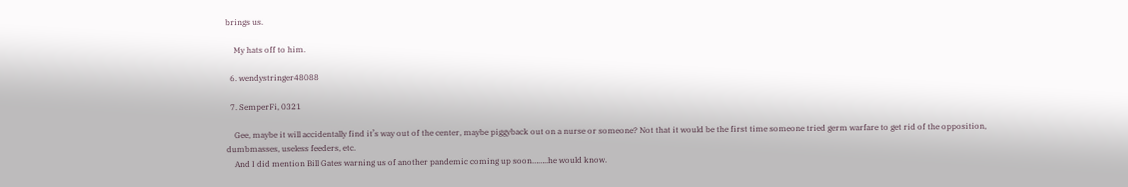brings us.

    My hats off to him.

  6. wendystringer48088

  7. SemperFi, 0321

    Gee, maybe it will accidentally find it’s way out of the center, maybe piggyback out on a nurse or someone? Not that it would be the first time someone tried germ warfare to get rid of the opposition, dumbmasses, useless feeders, etc.
    And I did mention Bill Gates warning us of another pandemic coming up soon……..he would know.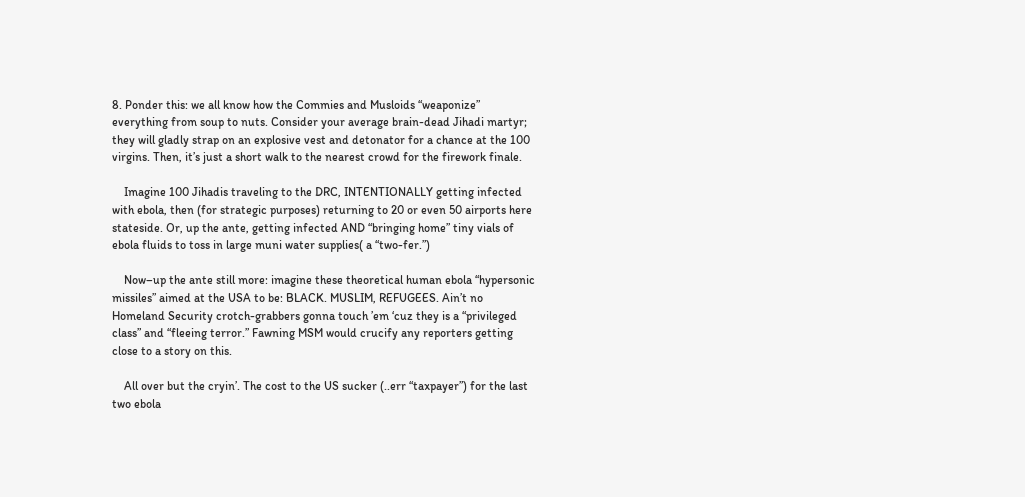8. Ponder this: we all know how the Commies and Musloids “weaponize” everything from soup to nuts. Consider your average brain-dead Jihadi martyr; they will gladly strap on an explosive vest and detonator for a chance at the 100 virgins. Then, it’s just a short walk to the nearest crowd for the firework finale.

    Imagine 100 Jihadis traveling to the DRC, INTENTIONALLY getting infected with ebola, then (for strategic purposes) returning to 20 or even 50 airports here stateside. Or, up the ante, getting infected AND “bringing home” tiny vials of ebola fluids to toss in large muni water supplies( a “two-fer.”)

    Now–up the ante still more: imagine these theoretical human ebola “hypersonic missiles” aimed at the USA to be: BLACK. MUSLIM, REFUGEES. Ain’t no Homeland Security crotch-grabbers gonna touch ’em ‘cuz they is a “privileged class” and “fleeing terror.” Fawning MSM would crucify any reporters getting close to a story on this.

    All over but the cryin’. The cost to the US sucker (..err “taxpayer”) for the last two ebola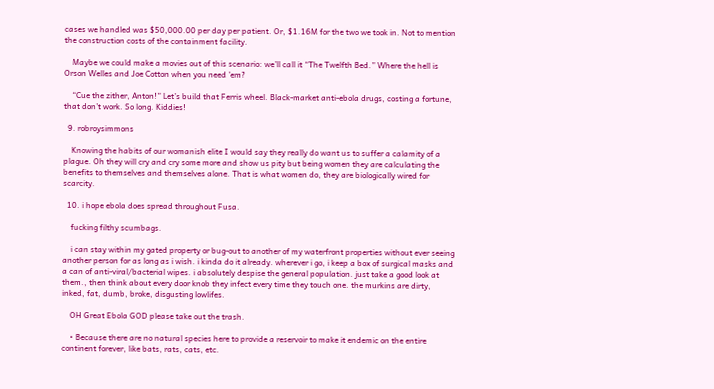cases we handled was $50,000.00 per day per patient. Or, $1.16M for the two we took in. Not to mention the construction costs of the containment facility.

    Maybe we could make a movies out of this scenario: we’ll call it “The Twelfth Bed.” Where the hell is Orson Welles and Joe Cotton when you need ’em?

    “Cue the zither, Anton!” Let’s build that Ferris wheel. Black-market anti-ebola drugs, costing a fortune, that don’t work. So long. Kiddies!

  9. robroysimmons

    Knowing the habits of our womanish elite I would say they really do want us to suffer a calamity of a plague. Oh they will cry and cry some more and show us pity but being women they are calculating the benefits to themselves and themselves alone. That is what women do, they are biologically wired for scarcity.

  10. i hope ebola does spread throughout Fusa.

    fucking filthy scumbags.

    i can stay within my gated property or bug-out to another of my waterfront properties without ever seeing another person for as long as i wish. i kinda do it already. wherever i go, i keep a box of surgical masks and a can of anti-viral/bacterial wipes. i absolutely despise the general population. just take a good look at them., then think about every door knob they infect every time they touch one. the murkins are dirty, inked, fat, dumb, broke, disgusting lowlifes.

    OH Great Ebola GOD please take out the trash.

    • Because there are no natural species here to provide a reservoir to make it endemic on the entire continent forever, like bats, rats, cats, etc.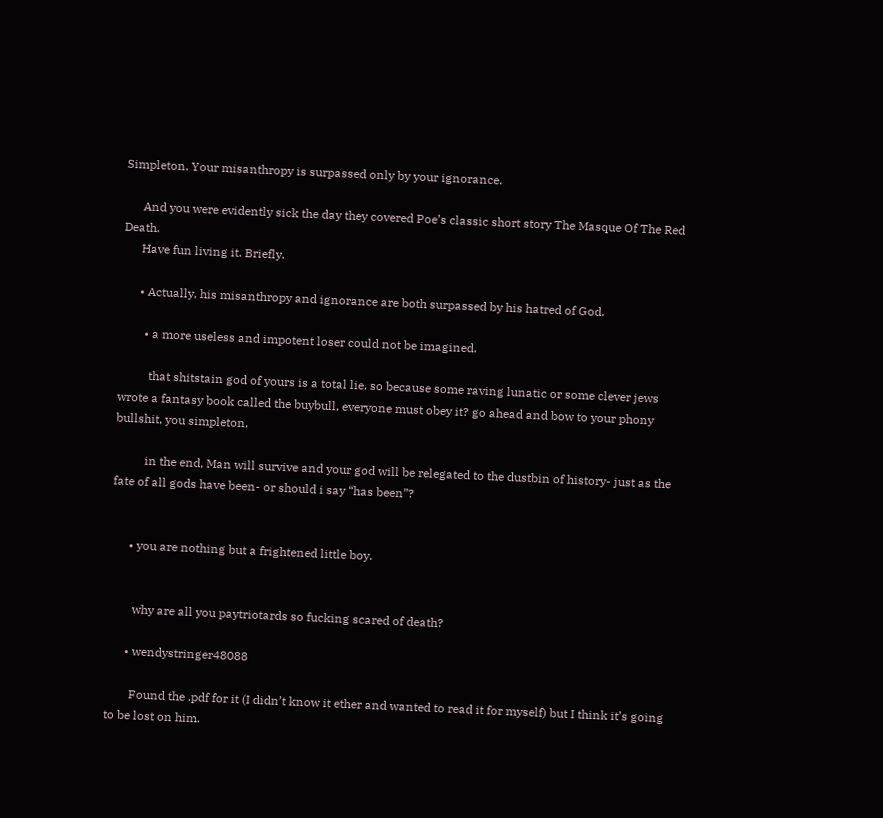Simpleton. Your misanthropy is surpassed only by your ignorance.

      And you were evidently sick the day they covered Poe’s classic short story The Masque Of The Red Death.
      Have fun living it. Briefly.

      • Actually, his misanthropy and ignorance are both surpassed by his hatred of God.

        • a more useless and impotent loser could not be imagined.

          that shitstain god of yours is a total lie. so because some raving lunatic or some clever jews wrote a fantasy book called the buybull, everyone must obey it? go ahead and bow to your phony bullshit, you simpleton.

          in the end, Man will survive and your god will be relegated to the dustbin of history- just as the fate of all gods have been- or should i say “has been”?


      • you are nothing but a frightened little boy.


        why are all you paytriotards so fucking scared of death?

      • wendystringer48088

        Found the .pdf for it (I didn’t know it ether and wanted to read it for myself) but I think it’s going to be lost on him.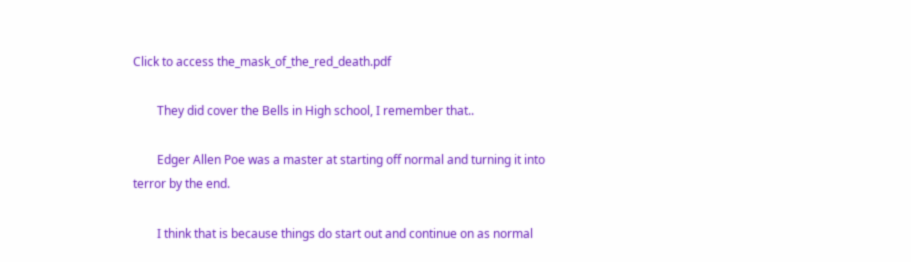Click to access the_mask_of_the_red_death.pdf

        They did cover the Bells in High school, I remember that..

        Edger Allen Poe was a master at starting off normal and turning it into terror by the end.

        I think that is because things do start out and continue on as normal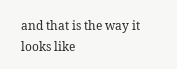and that is the way it looks like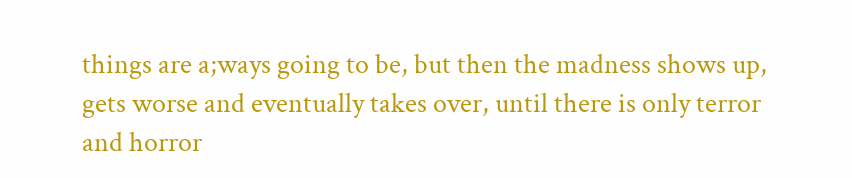things are a;ways going to be, but then the madness shows up, gets worse and eventually takes over, until there is only terror and horror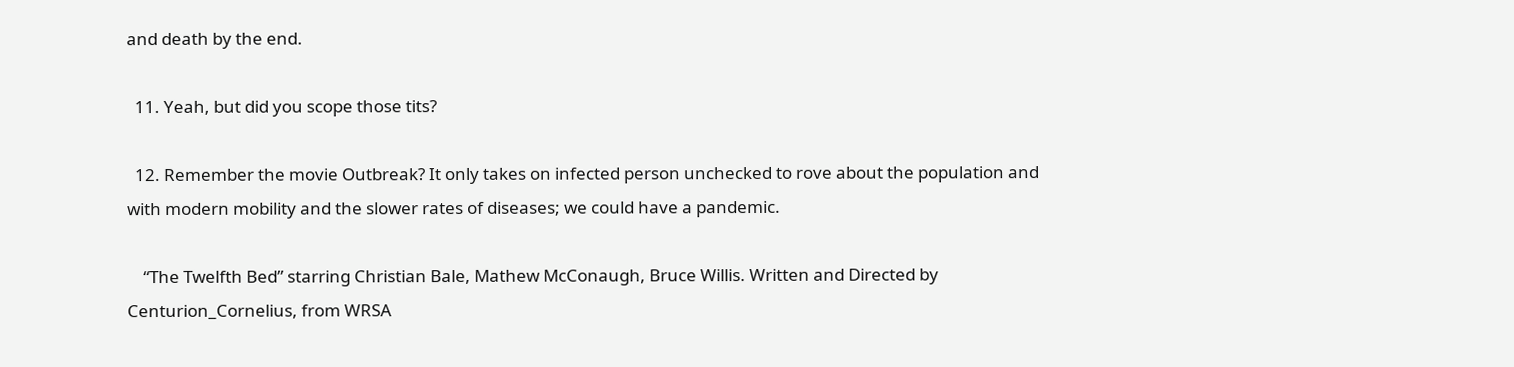and death by the end.

  11. Yeah, but did you scope those tits?

  12. Remember the movie Outbreak? It only takes on infected person unchecked to rove about the population and with modern mobility and the slower rates of diseases; we could have a pandemic.

    “The Twelfth Bed” starring Christian Bale, Mathew McConaugh, Bruce Willis. Written and Directed by Centurion_Cornelius, from WRSA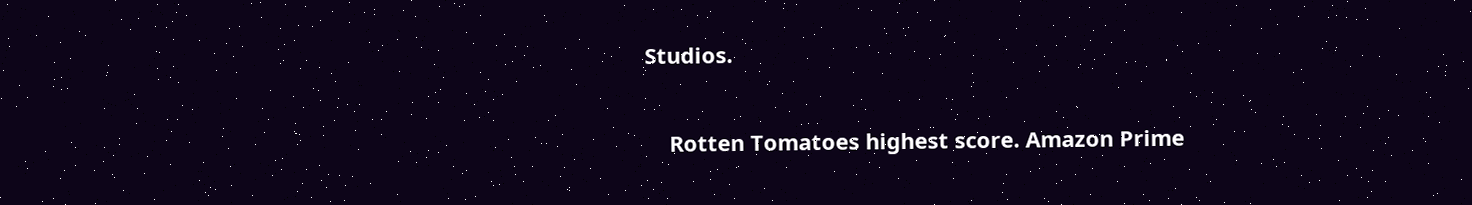Studios.

    Rotten Tomatoes highest score. Amazon Prime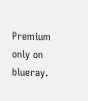Premium only on blueray.